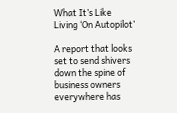What It’s Like Living ‘On Autopilot’

A report that looks set to send shivers down the spine of business owners everywhere has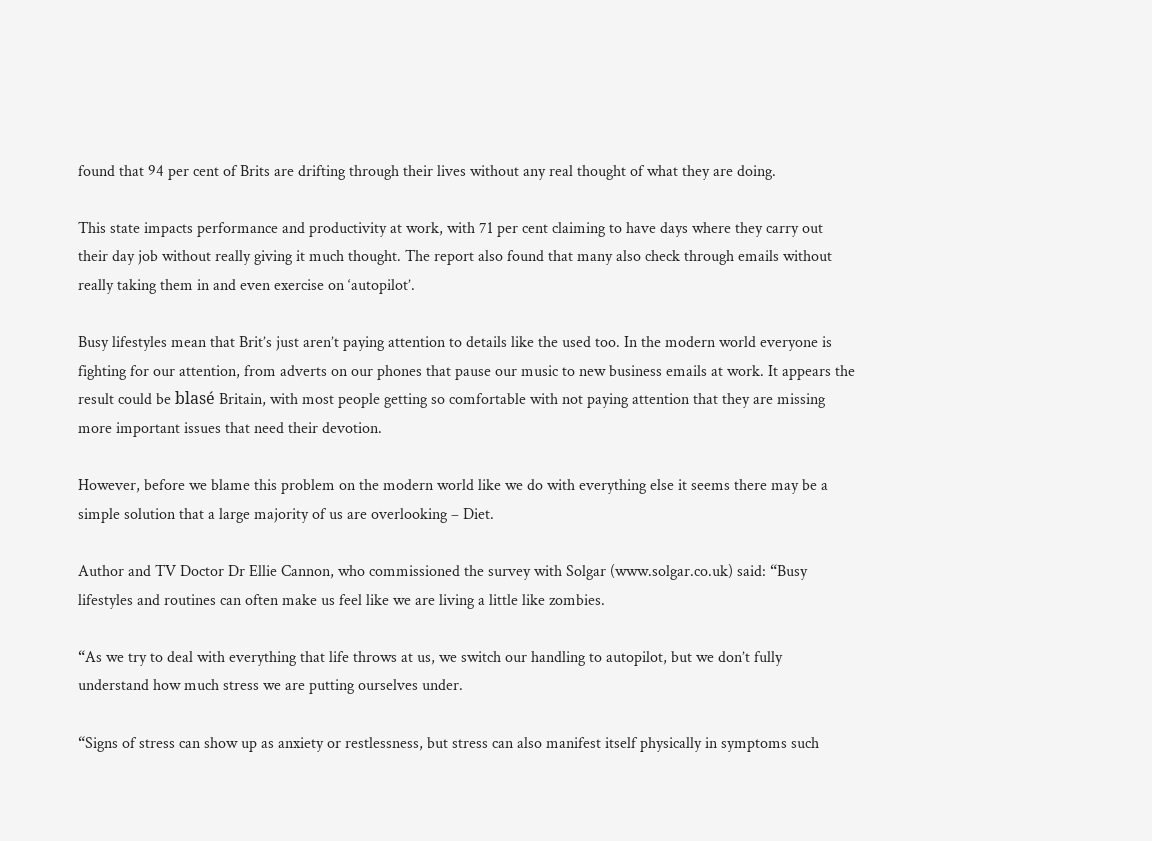found that 94 per cent of Brits are drifting through their lives without any real thought of what they are doing.

This state impacts performance and productivity at work, with 71 per cent claiming to have days where they carry out their day job without really giving it much thought. The report also found that many also check through emails without really taking them in and even exercise on ‘autopilot’.

Busy lifestyles mean that Brit’s just aren’t paying attention to details like the used too. In the modern world everyone is fighting for our attention, from adverts on our phones that pause our music to new business emails at work. It appears the result could be blasé Britain, with most people getting so comfortable with not paying attention that they are missing more important issues that need their devotion.

However, before we blame this problem on the modern world like we do with everything else it seems there may be a simple solution that a large majority of us are overlooking – Diet.

Author and TV Doctor Dr Ellie Cannon, who commissioned the survey with Solgar (www.solgar.co.uk) said: “Busy lifestyles and routines can often make us feel like we are living a little like zombies.

“As we try to deal with everything that life throws at us, we switch our handling to autopilot, but we don’t fully understand how much stress we are putting ourselves under.

“Signs of stress can show up as anxiety or restlessness, but stress can also manifest itself physically in symptoms such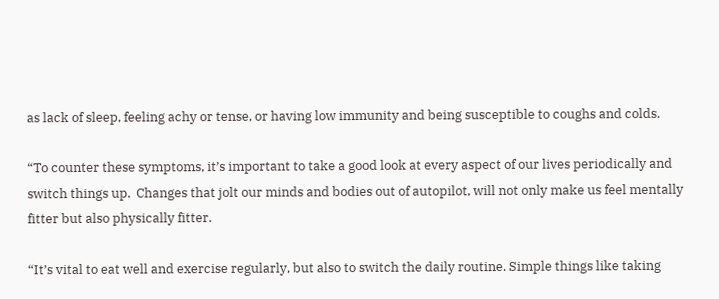as lack of sleep, feeling achy or tense, or having low immunity and being susceptible to coughs and colds.

“To counter these symptoms, it’s important to take a good look at every aspect of our lives periodically and switch things up.  Changes that jolt our minds and bodies out of autopilot, will not only make us feel mentally fitter but also physically fitter.

“It’s vital to eat well and exercise regularly, but also to switch the daily routine. Simple things like taking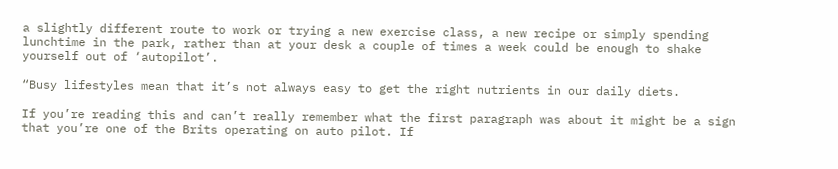a slightly different route to work or trying a new exercise class, a new recipe or simply spending lunchtime in the park, rather than at your desk a couple of times a week could be enough to shake yourself out of ‘autopilot’.

“Busy lifestyles mean that it’s not always easy to get the right nutrients in our daily diets.

If you’re reading this and can’t really remember what the first paragraph was about it might be a sign that you’re one of the Brits operating on auto pilot. If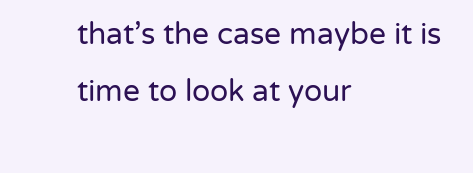that’s the case maybe it is time to look at your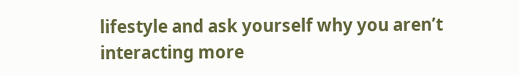lifestyle and ask yourself why you aren’t interacting more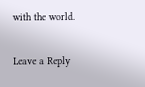with the world.

Leave a Reply